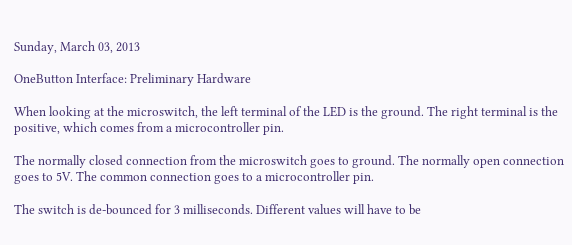Sunday, March 03, 2013

OneButton Interface: Preliminary Hardware

When looking at the microswitch, the left terminal of the LED is the ground. The right terminal is the positive, which comes from a microcontroller pin.

The normally closed connection from the microswitch goes to ground. The normally open connection goes to 5V. The common connection goes to a microcontroller pin.

The switch is de-bounced for 3 milliseconds. Different values will have to be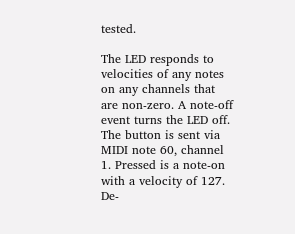tested.

The LED responds to velocities of any notes on any channels that are non-zero. A note-off event turns the LED off. The button is sent via MIDI note 60, channel 1. Pressed is a note-on with a velocity of 127. De-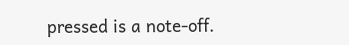pressed is a note-off.